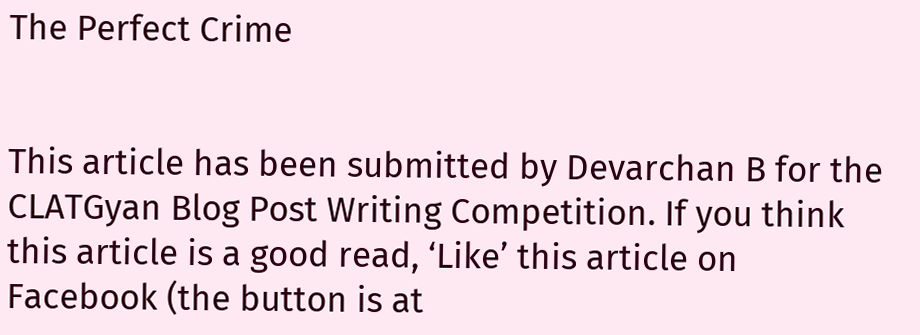The Perfect Crime


This article has been submitted by Devarchan B for the CLATGyan Blog Post Writing Competition. If you think this article is a good read, ‘Like’ this article on Facebook (the button is at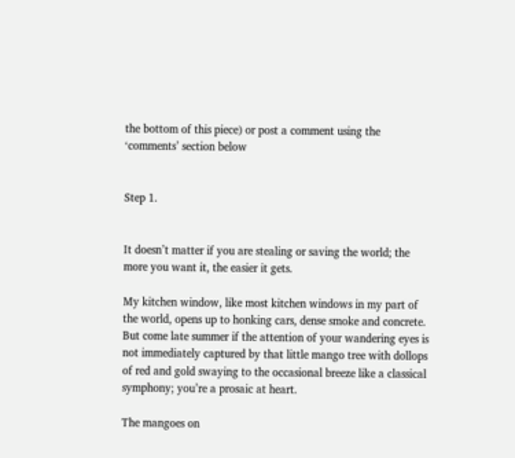the bottom of this piece) or post a comment using the ‘comments’ section below


Step 1.


It doesn’t matter if you are stealing or saving the world; the more you want it, the easier it gets.

My kitchen window, like most kitchen windows in my part of the world, opens up to honking cars, dense smoke and concrete. But come late summer if the attention of your wandering eyes is not immediately captured by that little mango tree with dollops of red and gold swaying to the occasional breeze like a classical symphony; you’re a prosaic at heart.

The mangoes on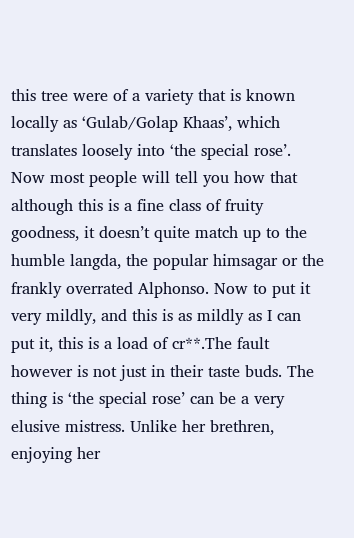this tree were of a variety that is known locally as ‘Gulab/Golap Khaas’, which translates loosely into ‘the special rose’. Now most people will tell you how that although this is a fine class of fruity goodness, it doesn’t quite match up to the humble langda, the popular himsagar or the frankly overrated Alphonso. Now to put it very mildly, and this is as mildly as I can put it, this is a load of cr**.The fault however is not just in their taste buds. The thing is ‘the special rose’ can be a very elusive mistress. Unlike her brethren, enjoying her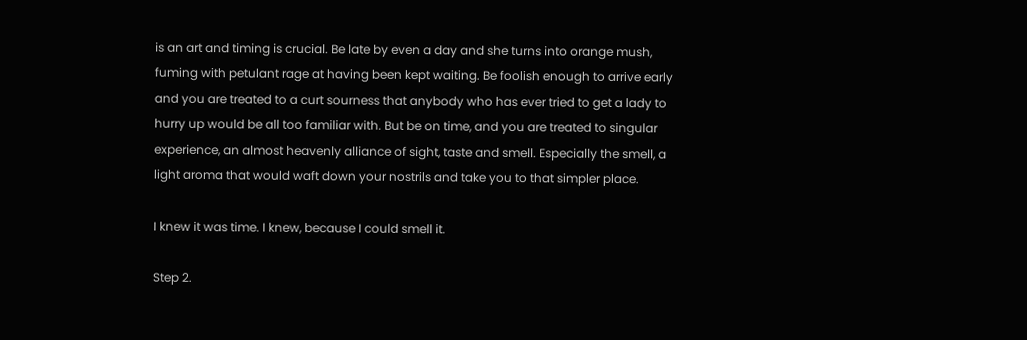is an art and timing is crucial. Be late by even a day and she turns into orange mush, fuming with petulant rage at having been kept waiting. Be foolish enough to arrive early and you are treated to a curt sourness that anybody who has ever tried to get a lady to hurry up would be all too familiar with. But be on time, and you are treated to singular experience, an almost heavenly alliance of sight, taste and smell. Especially the smell, a light aroma that would waft down your nostrils and take you to that simpler place.

I knew it was time. I knew, because I could smell it.

Step 2.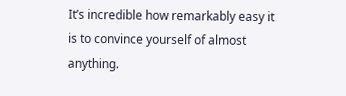It’s incredible how remarkably easy it is to convince yourself of almost anything.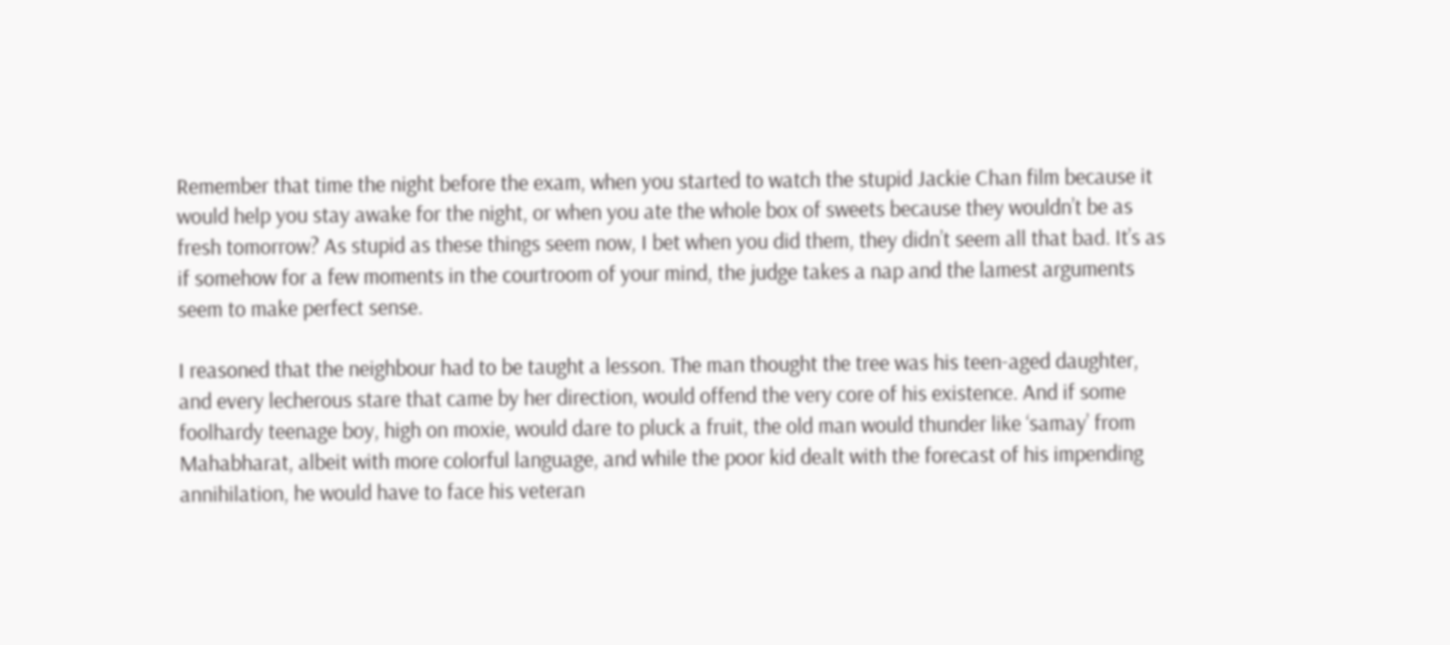Remember that time the night before the exam, when you started to watch the stupid Jackie Chan film because it would help you stay awake for the night, or when you ate the whole box of sweets because they wouldn’t be as fresh tomorrow? As stupid as these things seem now, I bet when you did them, they didn’t seem all that bad. It’s as if somehow for a few moments in the courtroom of your mind, the judge takes a nap and the lamest arguments seem to make perfect sense.

I reasoned that the neighbour had to be taught a lesson. The man thought the tree was his teen-aged daughter, and every lecherous stare that came by her direction, would offend the very core of his existence. And if some foolhardy teenage boy, high on moxie, would dare to pluck a fruit, the old man would thunder like ‘samay’ from Mahabharat, albeit with more colorful language, and while the poor kid dealt with the forecast of his impending annihilation, he would have to face his veteran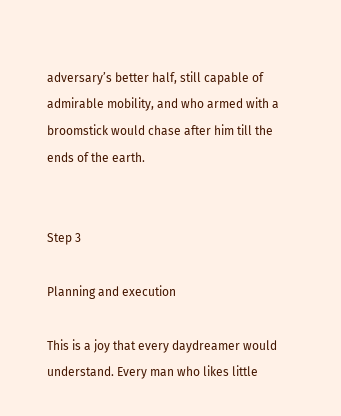adversary’s better half, still capable of admirable mobility, and who armed with a broomstick would chase after him till the ends of the earth.


Step 3

Planning and execution

This is a joy that every daydreamer would understand. Every man who likes little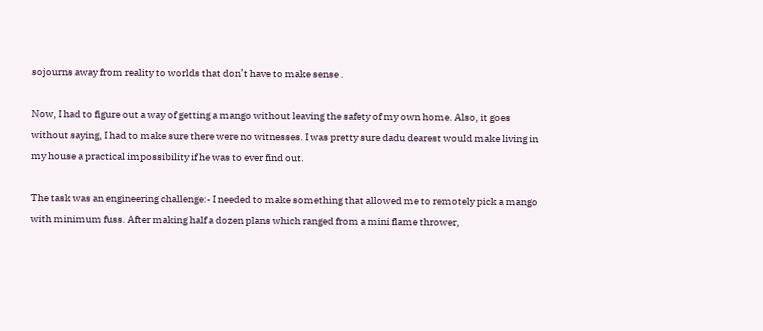sojourns away from reality to worlds that don’t have to make sense .

Now, I had to figure out a way of getting a mango without leaving the safety of my own home. Also, it goes without saying, I had to make sure there were no witnesses. I was pretty sure dadu dearest would make living in my house a practical impossibility if he was to ever find out.

The task was an engineering challenge:- I needed to make something that allowed me to remotely pick a mango with minimum fuss. After making half a dozen plans which ranged from a mini flame thrower,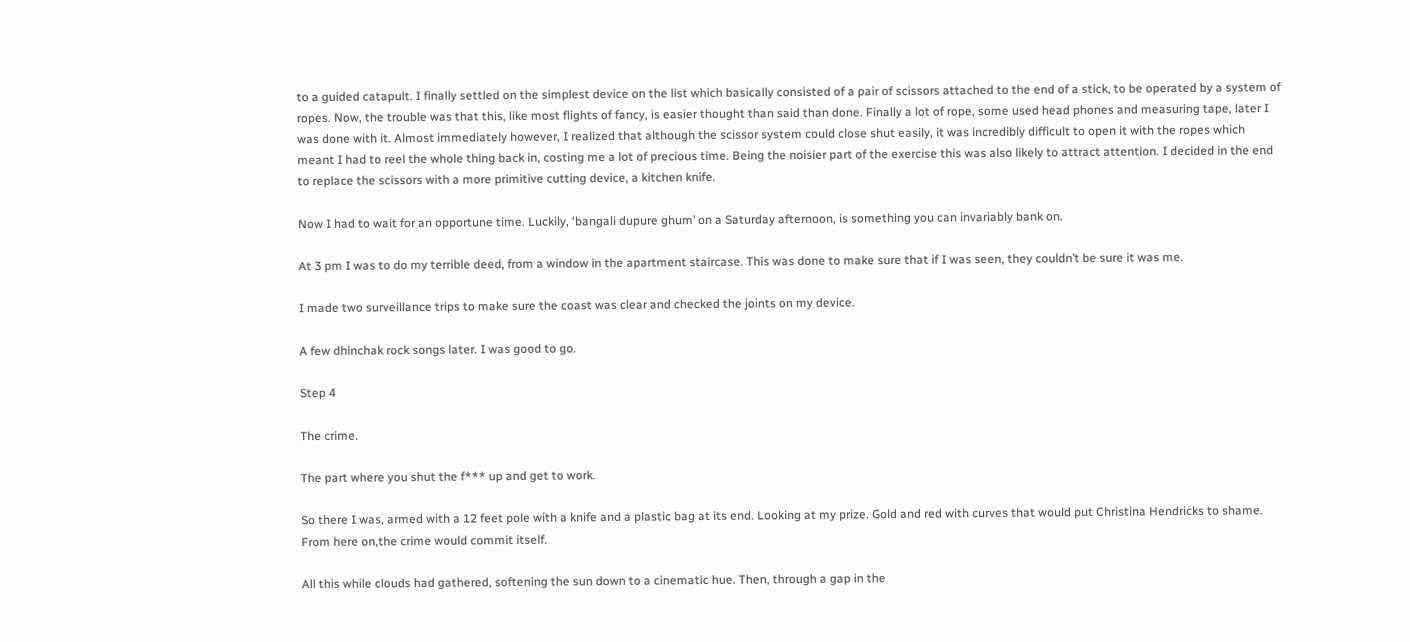to a guided catapult. I finally settled on the simplest device on the list which basically consisted of a pair of scissors attached to the end of a stick, to be operated by a system of ropes. Now, the trouble was that this, like most flights of fancy, is easier thought than said than done. Finally a lot of rope, some used head phones and measuring tape, later I was done with it. Almost immediately however, I realized that although the scissor system could close shut easily, it was incredibly difficult to open it with the ropes which meant I had to reel the whole thing back in, costing me a lot of precious time. Being the noisier part of the exercise this was also likely to attract attention. I decided in the end to replace the scissors with a more primitive cutting device, a kitchen knife.

Now I had to wait for an opportune time. Luckily, ‘bangali dupure ghum’ on a Saturday afternoon, is something you can invariably bank on.

At 3 pm I was to do my terrible deed, from a window in the apartment staircase. This was done to make sure that if I was seen, they couldn’t be sure it was me.

I made two surveillance trips to make sure the coast was clear and checked the joints on my device.

A few dhinchak rock songs later. I was good to go.

Step 4

The crime.

The part where you shut the f*** up and get to work.

So there I was, armed with a 12 feet pole with a knife and a plastic bag at its end. Looking at my prize. Gold and red with curves that would put Christina Hendricks to shame. From here on,the crime would commit itself.

All this while clouds had gathered, softening the sun down to a cinematic hue. Then, through a gap in the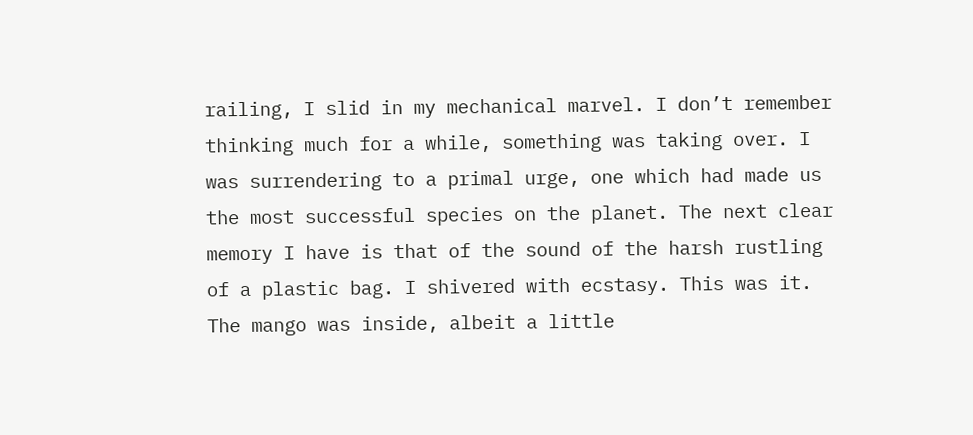railing, I slid in my mechanical marvel. I don’t remember thinking much for a while, something was taking over. I was surrendering to a primal urge, one which had made us the most successful species on the planet. The next clear memory I have is that of the sound of the harsh rustling of a plastic bag. I shivered with ecstasy. This was it. The mango was inside, albeit a little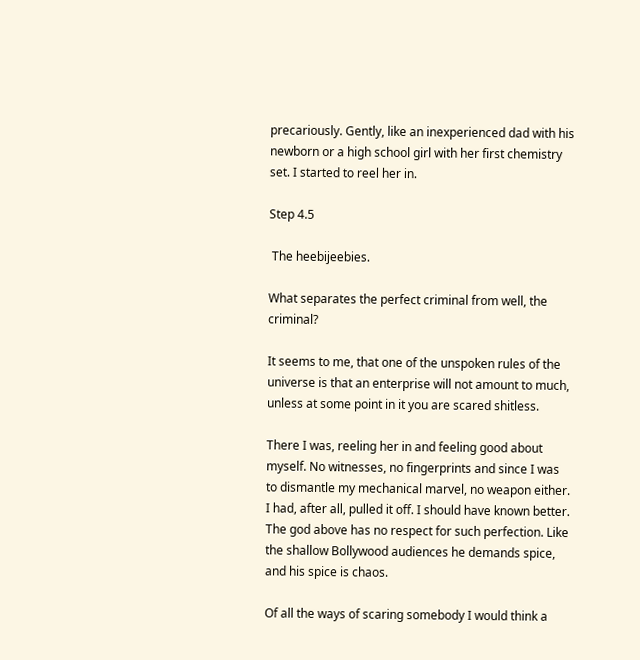precariously. Gently, like an inexperienced dad with his newborn or a high school girl with her first chemistry set. I started to reel her in.

Step 4.5

 The heebijeebies.

What separates the perfect criminal from well, the criminal?

It seems to me, that one of the unspoken rules of the universe is that an enterprise will not amount to much, unless at some point in it you are scared shitless.

There I was, reeling her in and feeling good about myself. No witnesses, no fingerprints and since I was to dismantle my mechanical marvel, no weapon either. I had, after all, pulled it off. I should have known better. The god above has no respect for such perfection. Like the shallow Bollywood audiences he demands spice, and his spice is chaos.

Of all the ways of scaring somebody I would think a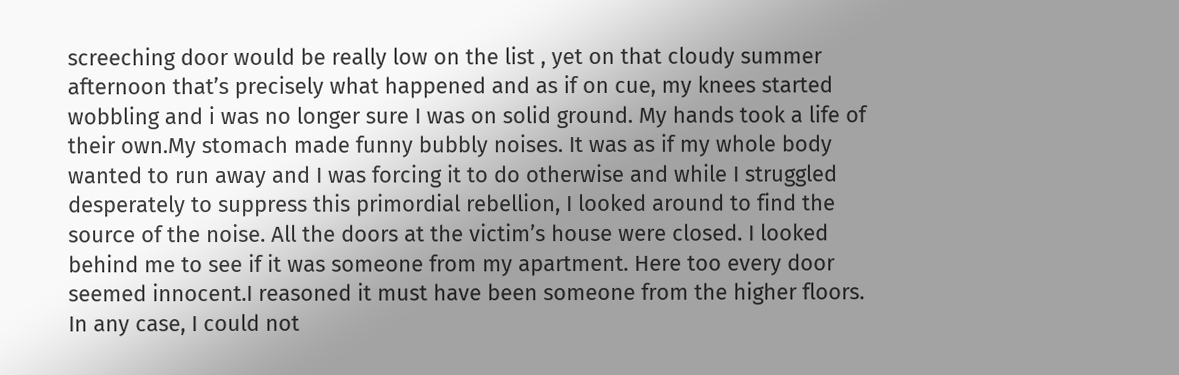screeching door would be really low on the list , yet on that cloudy summer afternoon that’s precisely what happened and as if on cue, my knees started wobbling and i was no longer sure I was on solid ground. My hands took a life of their own.My stomach made funny bubbly noises. It was as if my whole body wanted to run away and I was forcing it to do otherwise and while I struggled desperately to suppress this primordial rebellion, I looked around to find the source of the noise. All the doors at the victim’s house were closed. I looked behind me to see if it was someone from my apartment. Here too every door seemed innocent.I reasoned it must have been someone from the higher floors. In any case, I could not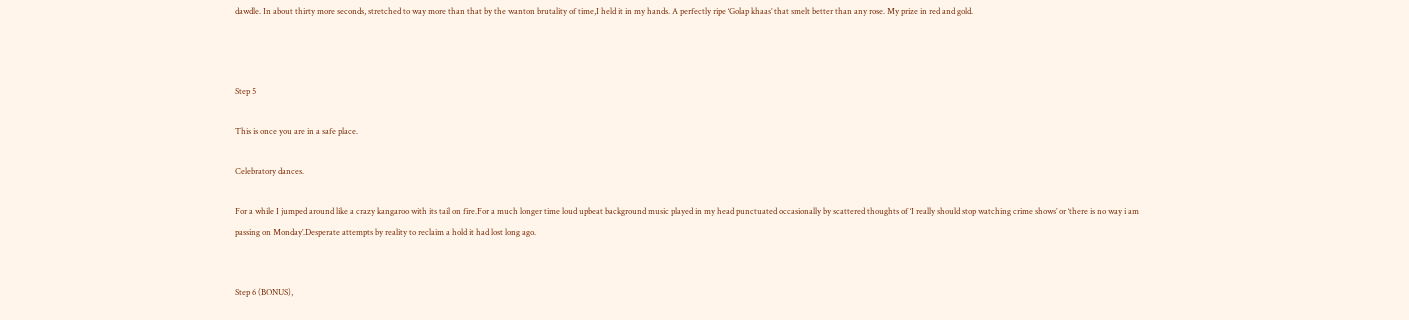dawdle. In about thirty more seconds, stretched to way more than that by the wanton brutality of time,I held it in my hands. A perfectly ripe ‘Golap khaas’ that smelt better than any rose. My prize in red and gold.



Step 5

This is once you are in a safe place.

Celebratory dances.

For a while I jumped around like a crazy kangaroo with its tail on fire.For a much longer time loud upbeat background music played in my head punctuated occasionally by scattered thoughts of ‘I really should stop watching crime shows’ or ‘there is no way i am passing on Monday’.Desperate attempts by reality to reclaim a hold it had lost long ago.


Step 6 (BONUS),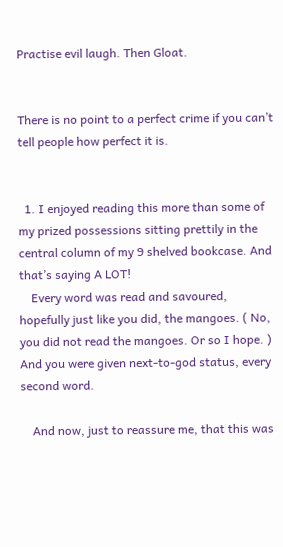Practise evil laugh. Then Gloat.


There is no point to a perfect crime if you can’t tell people how perfect it is.


  1. I enjoyed reading this more than some of my prized possessions sitting prettily in the central column of my 9 shelved bookcase. And that’s saying A LOT!
    Every word was read and savoured, hopefully just like you did, the mangoes. ( No, you did not read the mangoes. Or so I hope. ) And you were given next-to-god status, every second word.

    And now, just to reassure me, that this was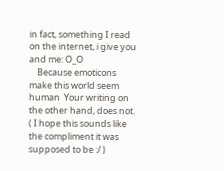in fact, something I read on the internet, i give you and me: O_O
    Because emoticons make this world seem human  Your writing on the other hand, does not. ( I hope this sounds like the compliment it was supposed to be :/ )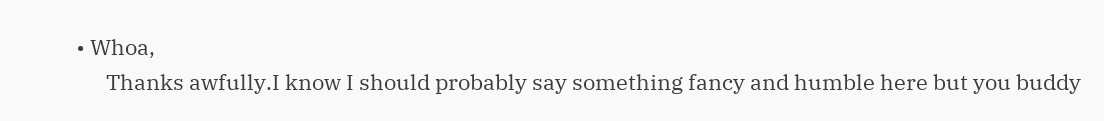• Whoa,
      Thanks awfully.I know I should probably say something fancy and humble here but you buddy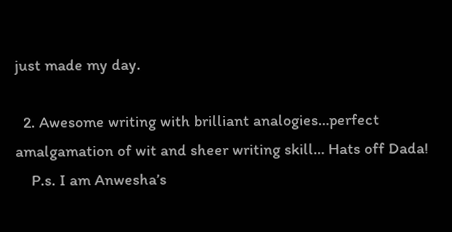just made my day.

  2. Awesome writing with brilliant analogies…perfect amalgamation of wit and sheer writing skill… Hats off Dada!
    P.s. I am Anwesha’s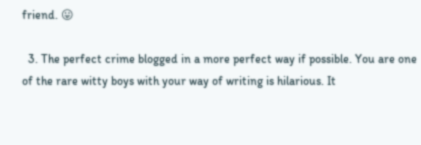friend. 😛

  3. The perfect crime blogged in a more perfect way if possible. You are one of the rare witty boys with your way of writing is hilarious. It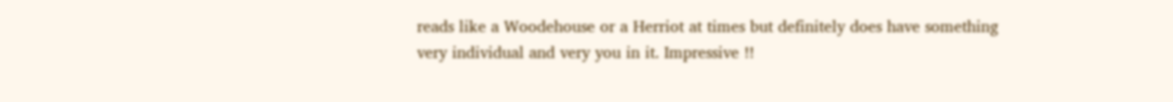reads like a Woodehouse or a Herriot at times but definitely does have something very individual and very you in it. Impressive !!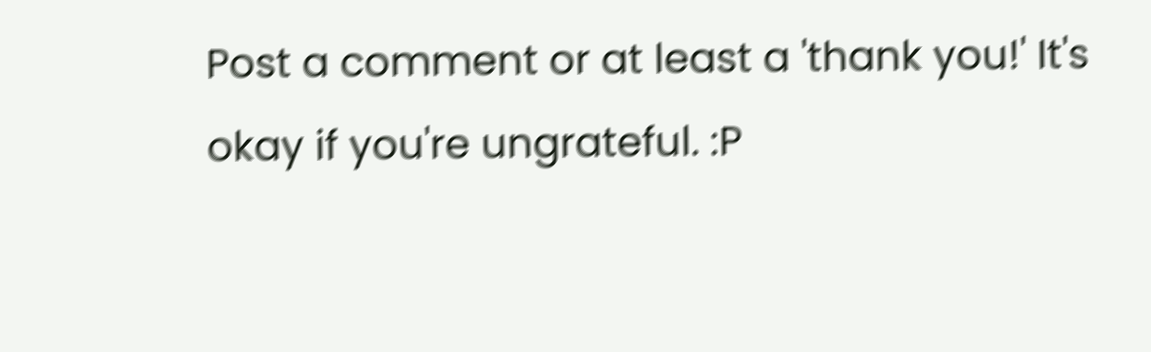Post a comment or at least a 'thank you!' It's okay if you're ungrateful. :P